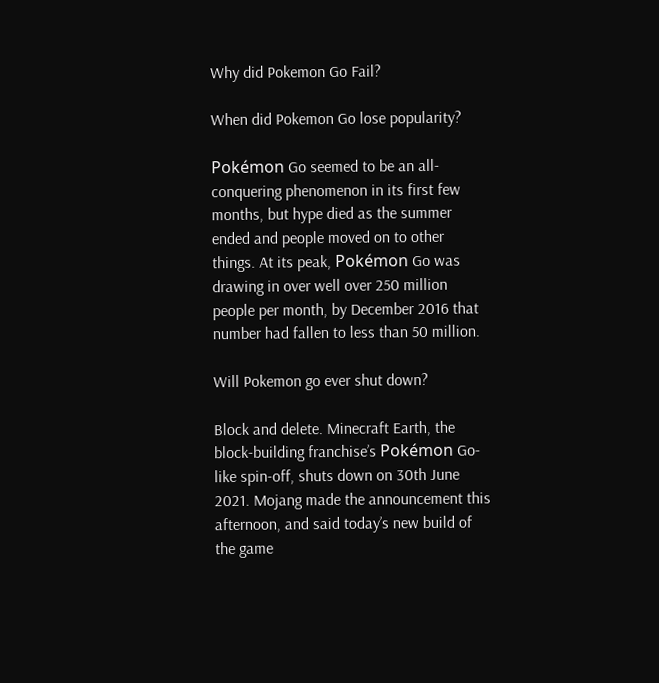Why did Pokemon Go Fail?

When did Pokemon Go lose popularity?

Pokémon Go seemed to be an all-conquering phenomenon in its first few months, but hype died as the summer ended and people moved on to other things. At its peak, Pokémon Go was drawing in over well over 250 million people per month, by December 2016 that number had fallen to less than 50 million.

Will Pokemon go ever shut down?

Block and delete. Minecraft Earth, the block-building franchise’s Pokémon Go-like spin-off, shuts down on 30th June 2021. Mojang made the announcement this afternoon, and said today’s new build of the game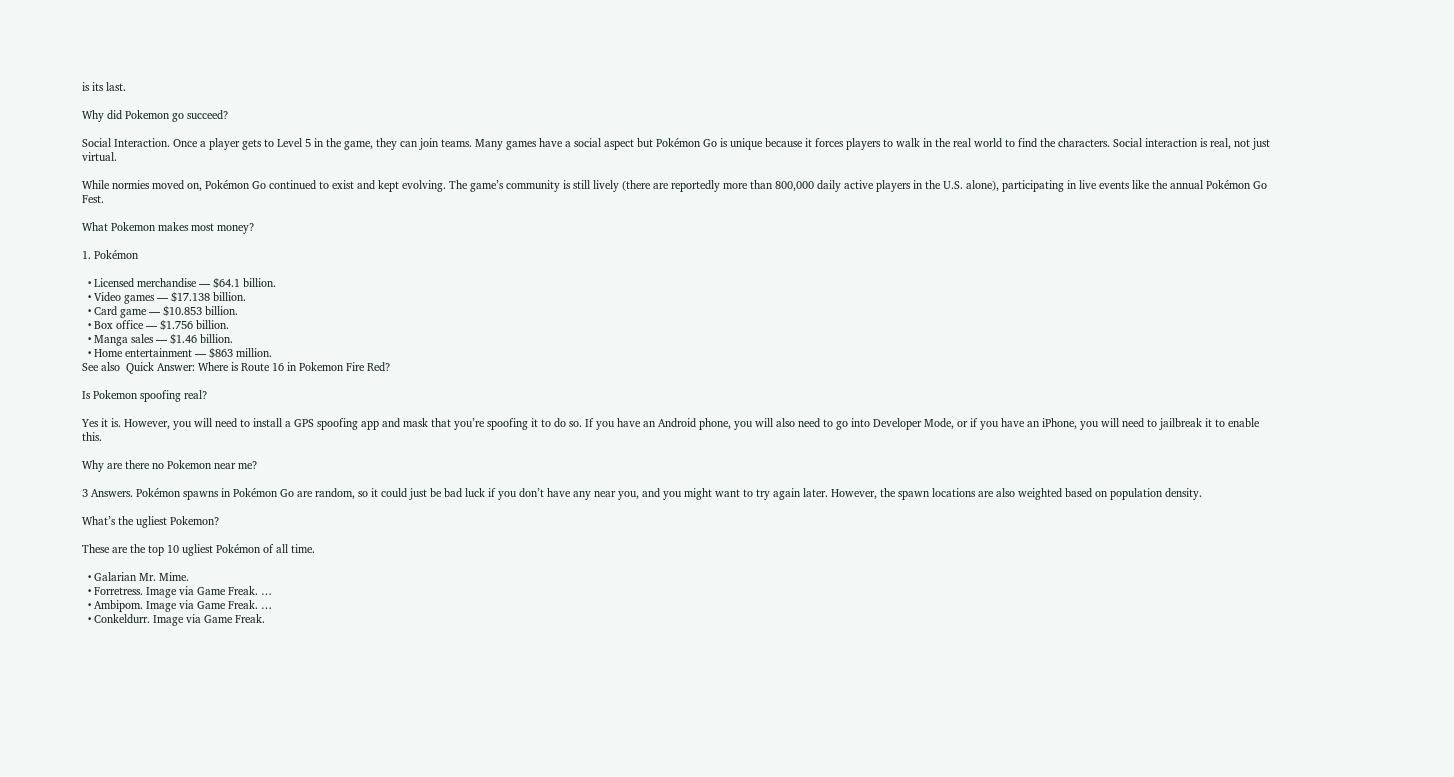is its last.

Why did Pokemon go succeed?

Social Interaction. Once a player gets to Level 5 in the game, they can join teams. Many games have a social aspect but Pokémon Go is unique because it forces players to walk in the real world to find the characters. Social interaction is real, not just virtual.

While normies moved on, Pokémon Go continued to exist and kept evolving. The game’s community is still lively (there are reportedly more than 800,000 daily active players in the U.S. alone), participating in live events like the annual Pokémon Go Fest.

What Pokemon makes most money?

1. Pokémon

  • Licensed merchandise — $64.1 billion.
  • Video games — $17.138 billion.
  • Card game — $10.853 billion.
  • Box office — $1.756 billion.
  • Manga sales — $1.46 billion.
  • Home entertainment — $863 million.
See also  Quick Answer: Where is Route 16 in Pokemon Fire Red?

Is Pokemon spoofing real?

Yes it is. However, you will need to install a GPS spoofing app and mask that you’re spoofing it to do so. If you have an Android phone, you will also need to go into Developer Mode, or if you have an iPhone, you will need to jailbreak it to enable this.

Why are there no Pokemon near me?

3 Answers. Pokémon spawns in Pokémon Go are random, so it could just be bad luck if you don’t have any near you, and you might want to try again later. However, the spawn locations are also weighted based on population density.

What’s the ugliest Pokemon?

These are the top 10 ugliest Pokémon of all time.

  • Galarian Mr. Mime.
  • Forretress. Image via Game Freak. …
  • Ambipom. Image via Game Freak. …
  • Conkeldurr. Image via Game Freak.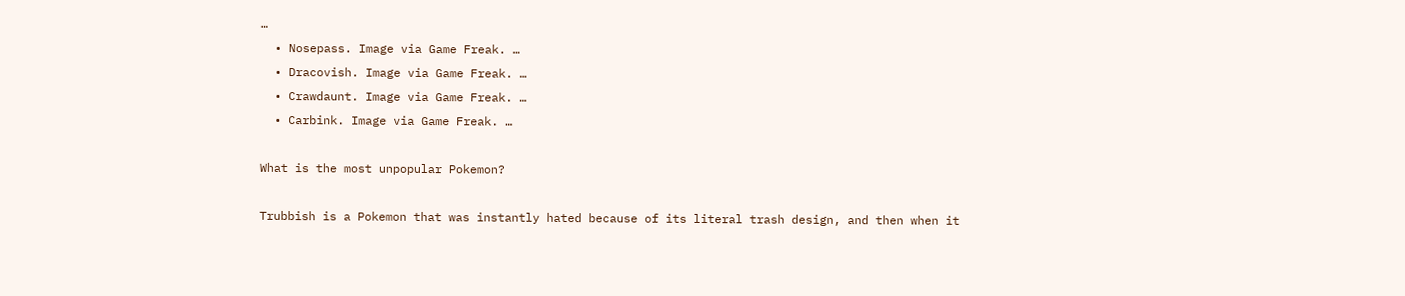…
  • Nosepass. Image via Game Freak. …
  • Dracovish. Image via Game Freak. …
  • Crawdaunt. Image via Game Freak. …
  • Carbink. Image via Game Freak. …

What is the most unpopular Pokemon?

Trubbish is a Pokemon that was instantly hated because of its literal trash design, and then when it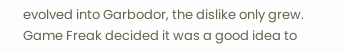evolved into Garbodor, the dislike only grew. Game Freak decided it was a good idea to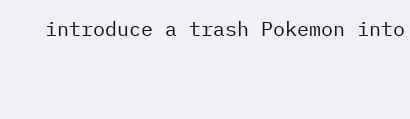introduce a trash Pokemon into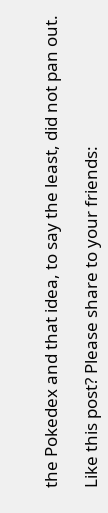the Pokedex and that idea, to say the least, did not pan out.

Like this post? Please share to your friends: